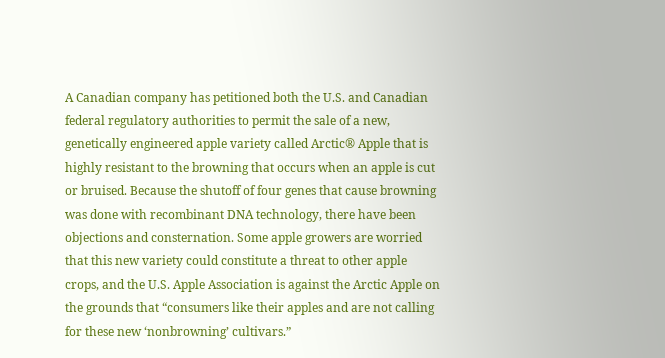A Canadian company has petitioned both the U.S. and Canadian federal regulatory authorities to permit the sale of a new, genetically engineered apple variety called Arctic® Apple that is highly resistant to the browning that occurs when an apple is cut or bruised. Because the shutoff of four genes that cause browning was done with recombinant DNA technology, there have been objections and consternation. Some apple growers are worried that this new variety could constitute a threat to other apple crops, and the U.S. Apple Association is against the Arctic Apple on the grounds that “consumers like their apples and are not calling for these new ‘nonbrowning’ cultivars.”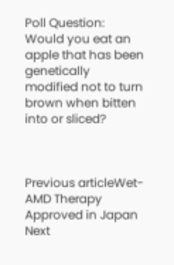Poll Question:
Would you eat an apple that has been genetically modified not to turn brown when bitten into or sliced?



Previous articleWet-AMD Therapy Approved in Japan
Next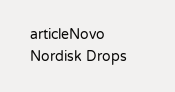articleNovo Nordisk Drops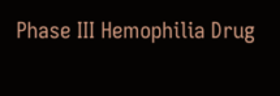Phase III Hemophilia Drug